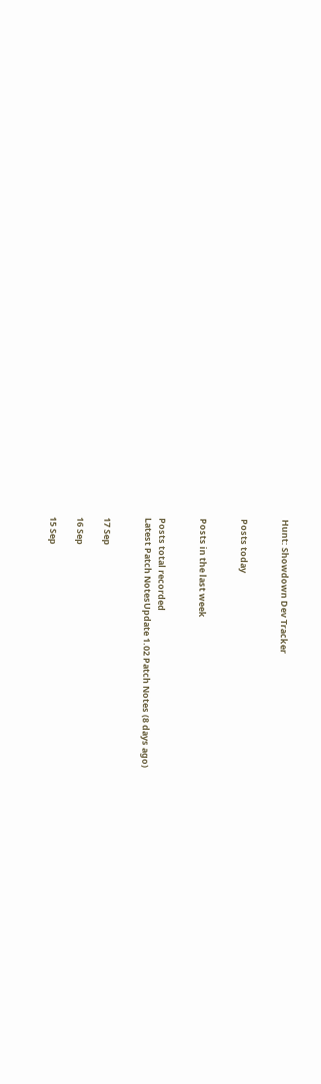Hunt: Showdown Dev Tracker


Posts today


Posts in the last week


Posts total recorded
Latest Patch NotesUpdate 1.02 Patch Notes (8 days ago)


17 Sep

16 Sep

15 Sep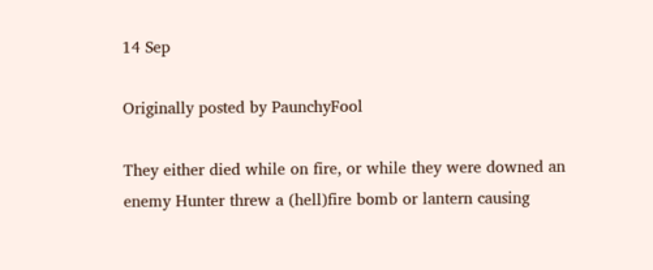14 Sep

Originally posted by PaunchyFool

They either died while on fire, or while they were downed an enemy Hunter threw a (hell)fire bomb or lantern causing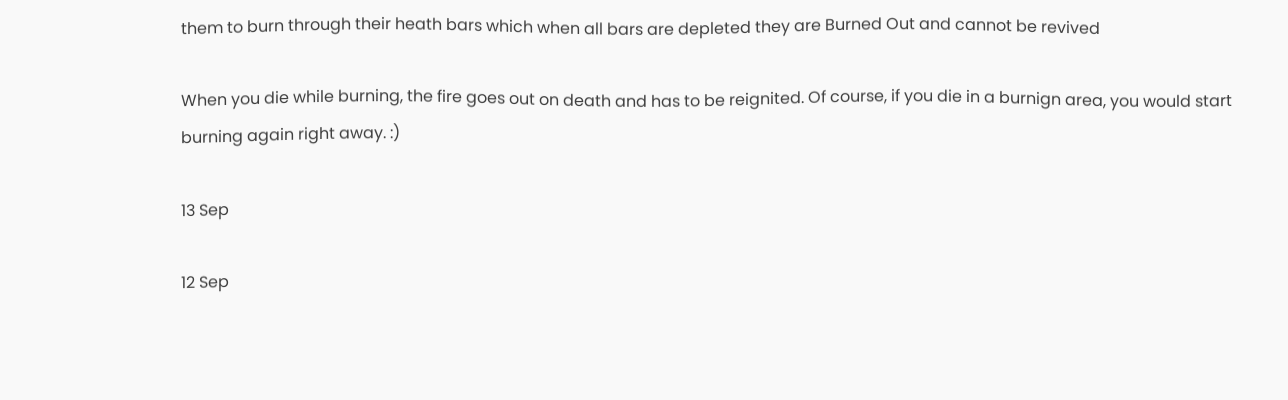them to burn through their heath bars which when all bars are depleted they are Burned Out and cannot be revived

When you die while burning, the fire goes out on death and has to be reignited. Of course, if you die in a burnign area, you would start burning again right away. :)

13 Sep

12 Sep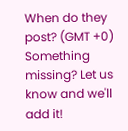When do they post? (GMT +0)
Something missing? Let us know and we'll add it!